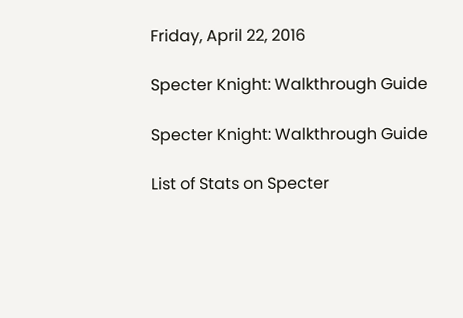Friday, April 22, 2016

Specter Knight: Walkthrough Guide

Specter Knight: Walkthrough Guide

List of Stats on Specter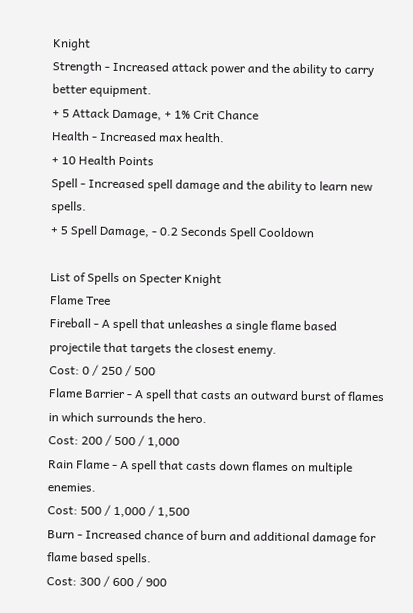Knight
Strength - Increased attack power and the ability to carry better equipment.
+ 5 Attack Damage, + 1% Crit Chance
Health - Increased max health.
+ 10 Health Points
Spell - Increased spell damage and the ability to learn new spells.
+ 5 Spell Damage, - 0.2 Seconds Spell Cooldown

List of Spells on Specter Knight
Flame Tree
Fireball - A spell that unleashes a single flame based projectile that targets the closest enemy.
Cost: 0 / 250 / 500
Flame Barrier - A spell that casts an outward burst of flames in which surrounds the hero.
Cost: 200 / 500 / 1,000
Rain Flame - A spell that casts down flames on multiple enemies.
Cost: 500 / 1,000 / 1,500
Burn - Increased chance of burn and additional damage for flame based spells.
Cost: 300 / 600 / 900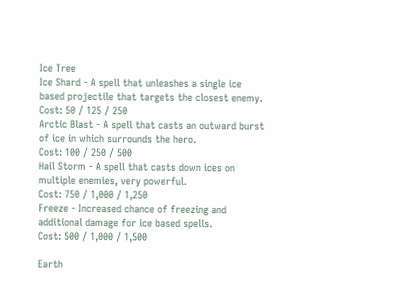Ice Tree
Ice Shard - A spell that unleashes a single ice based projectile that targets the closest enemy.
Cost: 50 / 125 / 250
Arctic Blast - A spell that casts an outward burst of ice in which surrounds the hero.
Cost: 100 / 250 / 500
Hail Storm - A spell that casts down ices on multiple enemies, very powerful.
Cost: 750 / 1,000 / 1,250
Freeze - Increased chance of freezing and additional damage for ice based spells.
Cost: 500 / 1,000 / 1,500

Earth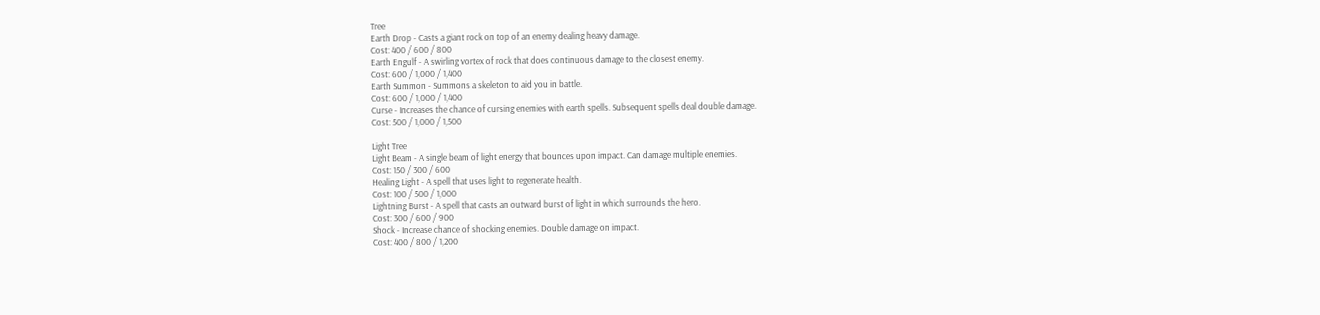Tree
Earth Drop - Casts a giant rock on top of an enemy dealing heavy damage.
Cost: 400 / 600 / 800
Earth Engulf - A swirling vortex of rock that does continuous damage to the closest enemy.
Cost: 600 / 1,000 / 1,400
Earth Summon - Summons a skeleton to aid you in battle.
Cost: 600 / 1,000 / 1,400
Curse - Increases the chance of cursing enemies with earth spells. Subsequent spells deal double damage.
Cost: 500 / 1,000 / 1,500

Light Tree
Light Beam - A single beam of light energy that bounces upon impact. Can damage multiple enemies.
Cost: 150 / 300 / 600
Healing Light - A spell that uses light to regenerate health.
Cost: 100 / 500 / 1,000
Lightning Burst - A spell that casts an outward burst of light in which surrounds the hero.
Cost: 300 / 600 / 900
Shock - Increase chance of shocking enemies. Double damage on impact.
Cost: 400 / 800 / 1,200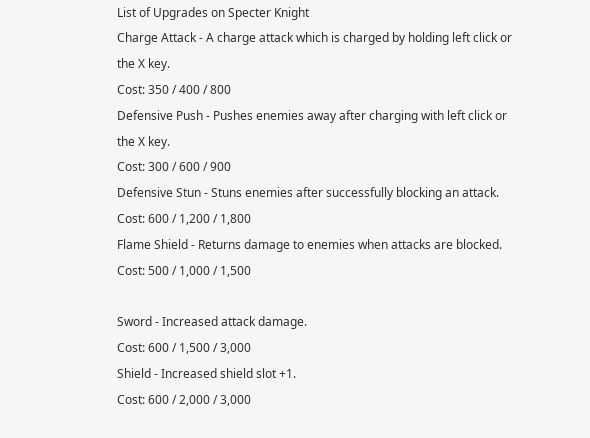List of Upgrades on Specter Knight
Charge Attack - A charge attack which is charged by holding left click or the X key.
Cost: 350 / 400 / 800
Defensive Push - Pushes enemies away after charging with left click or the X key.
Cost: 300 / 600 / 900
Defensive Stun - Stuns enemies after successfully blocking an attack.
Cost: 600 / 1,200 / 1,800
Flame Shield - Returns damage to enemies when attacks are blocked.
Cost: 500 / 1,000 / 1,500

Sword - Increased attack damage.
Cost: 600 / 1,500 / 3,000
Shield - Increased shield slot +1.
Cost: 600 / 2,000 / 3,000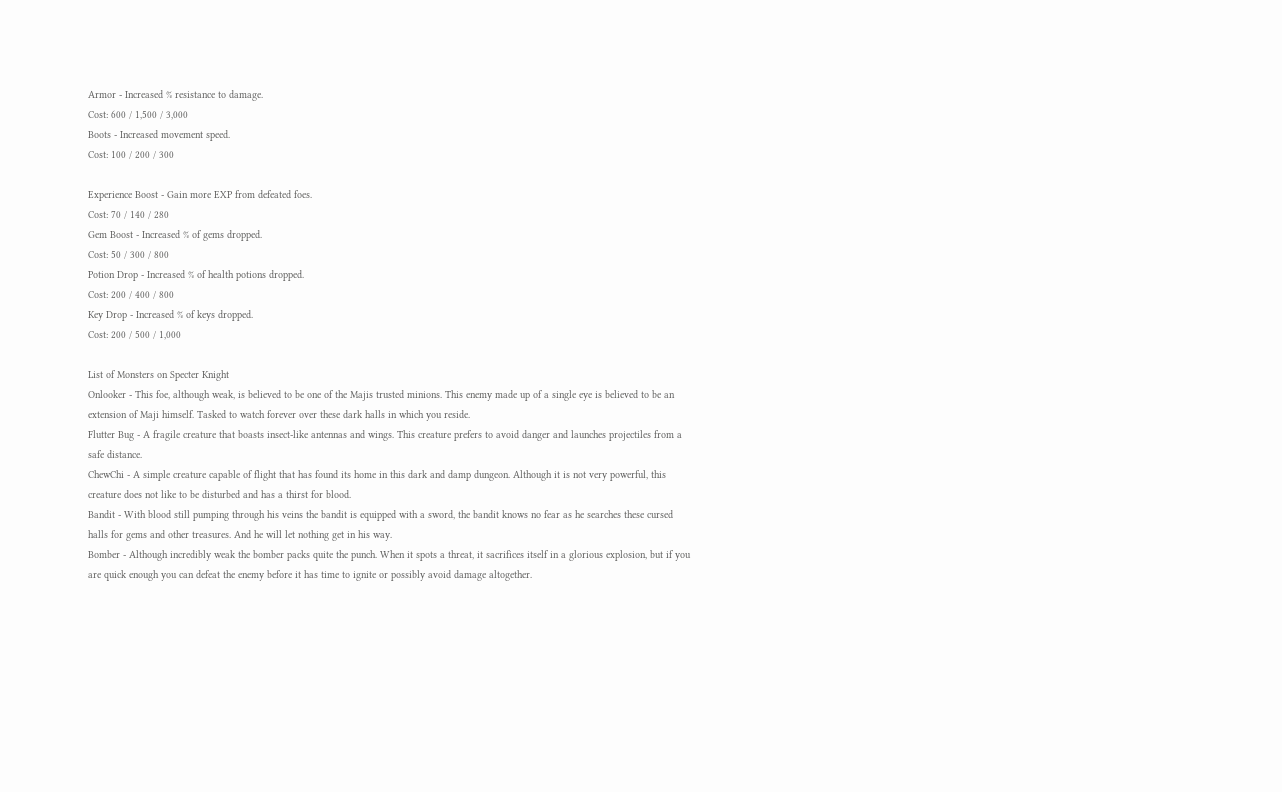Armor - Increased % resistance to damage.
Cost: 600 / 1,500 / 3,000
Boots - Increased movement speed.
Cost: 100 / 200 / 300

Experience Boost - Gain more EXP from defeated foes.
Cost: 70 / 140 / 280
Gem Boost - Increased % of gems dropped.
Cost: 50 / 300 / 800
Potion Drop - Increased % of health potions dropped.
Cost: 200 / 400 / 800
Key Drop - Increased % of keys dropped.
Cost: 200 / 500 / 1,000

List of Monsters on Specter Knight
Onlooker - This foe, although weak, is believed to be one of the Majis trusted minions. This enemy made up of a single eye is believed to be an extension of Maji himself. Tasked to watch forever over these dark halls in which you reside.
Flutter Bug - A fragile creature that boasts insect-like antennas and wings. This creature prefers to avoid danger and launches projectiles from a safe distance.
ChewChi - A simple creature capable of flight that has found its home in this dark and damp dungeon. Although it is not very powerful, this creature does not like to be disturbed and has a thirst for blood.
Bandit - With blood still pumping through his veins the bandit is equipped with a sword, the bandit knows no fear as he searches these cursed halls for gems and other treasures. And he will let nothing get in his way.
Bomber - Although incredibly weak the bomber packs quite the punch. When it spots a threat, it sacrifices itself in a glorious explosion, but if you are quick enough you can defeat the enemy before it has time to ignite or possibly avoid damage altogether.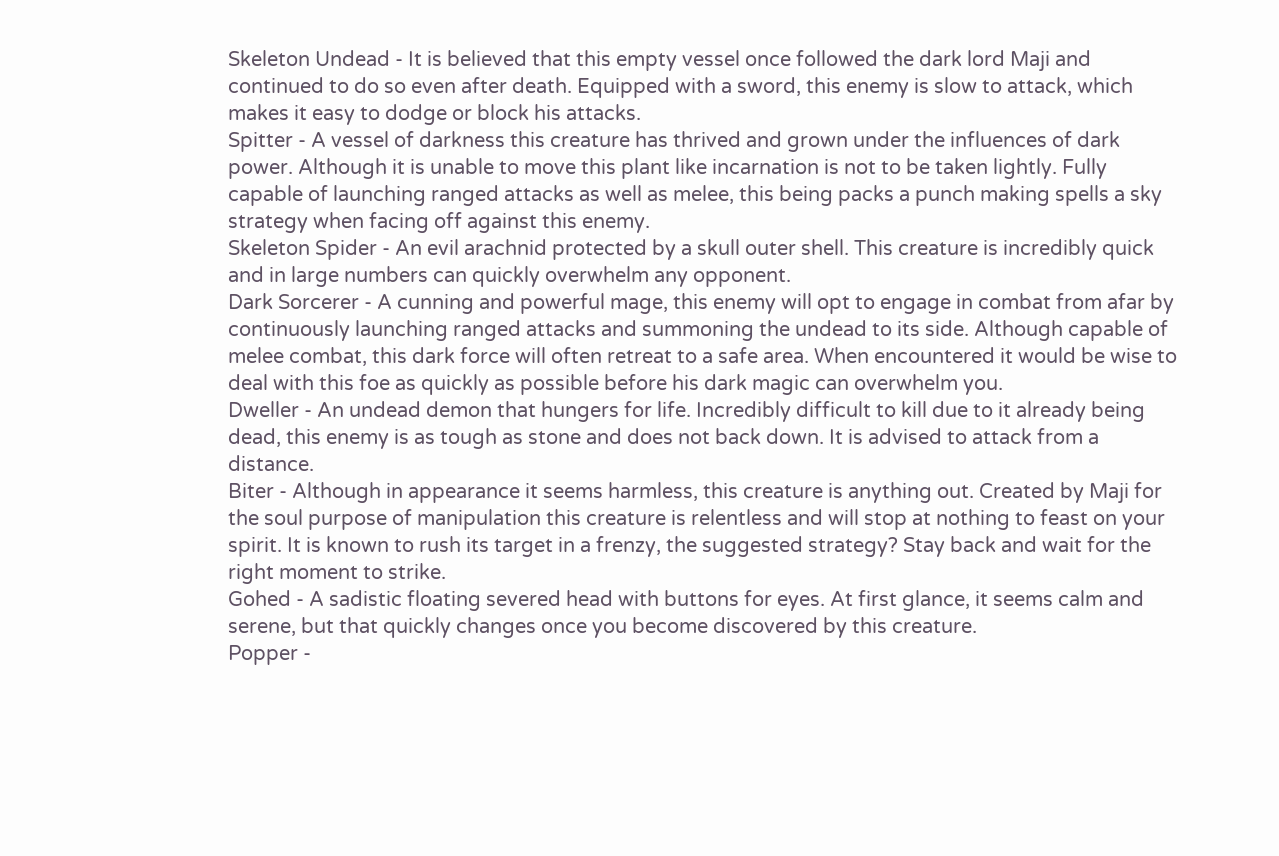Skeleton Undead - It is believed that this empty vessel once followed the dark lord Maji and continued to do so even after death. Equipped with a sword, this enemy is slow to attack, which makes it easy to dodge or block his attacks.
Spitter - A vessel of darkness this creature has thrived and grown under the influences of dark power. Although it is unable to move this plant like incarnation is not to be taken lightly. Fully capable of launching ranged attacks as well as melee, this being packs a punch making spells a sky strategy when facing off against this enemy.
Skeleton Spider - An evil arachnid protected by a skull outer shell. This creature is incredibly quick and in large numbers can quickly overwhelm any opponent.
Dark Sorcerer - A cunning and powerful mage, this enemy will opt to engage in combat from afar by continuously launching ranged attacks and summoning the undead to its side. Although capable of melee combat, this dark force will often retreat to a safe area. When encountered it would be wise to deal with this foe as quickly as possible before his dark magic can overwhelm you.
Dweller - An undead demon that hungers for life. Incredibly difficult to kill due to it already being dead, this enemy is as tough as stone and does not back down. It is advised to attack from a distance.
Biter - Although in appearance it seems harmless, this creature is anything out. Created by Maji for the soul purpose of manipulation this creature is relentless and will stop at nothing to feast on your spirit. It is known to rush its target in a frenzy, the suggested strategy? Stay back and wait for the right moment to strike.
Gohed - A sadistic floating severed head with buttons for eyes. At first glance, it seems calm and serene, but that quickly changes once you become discovered by this creature.
Popper -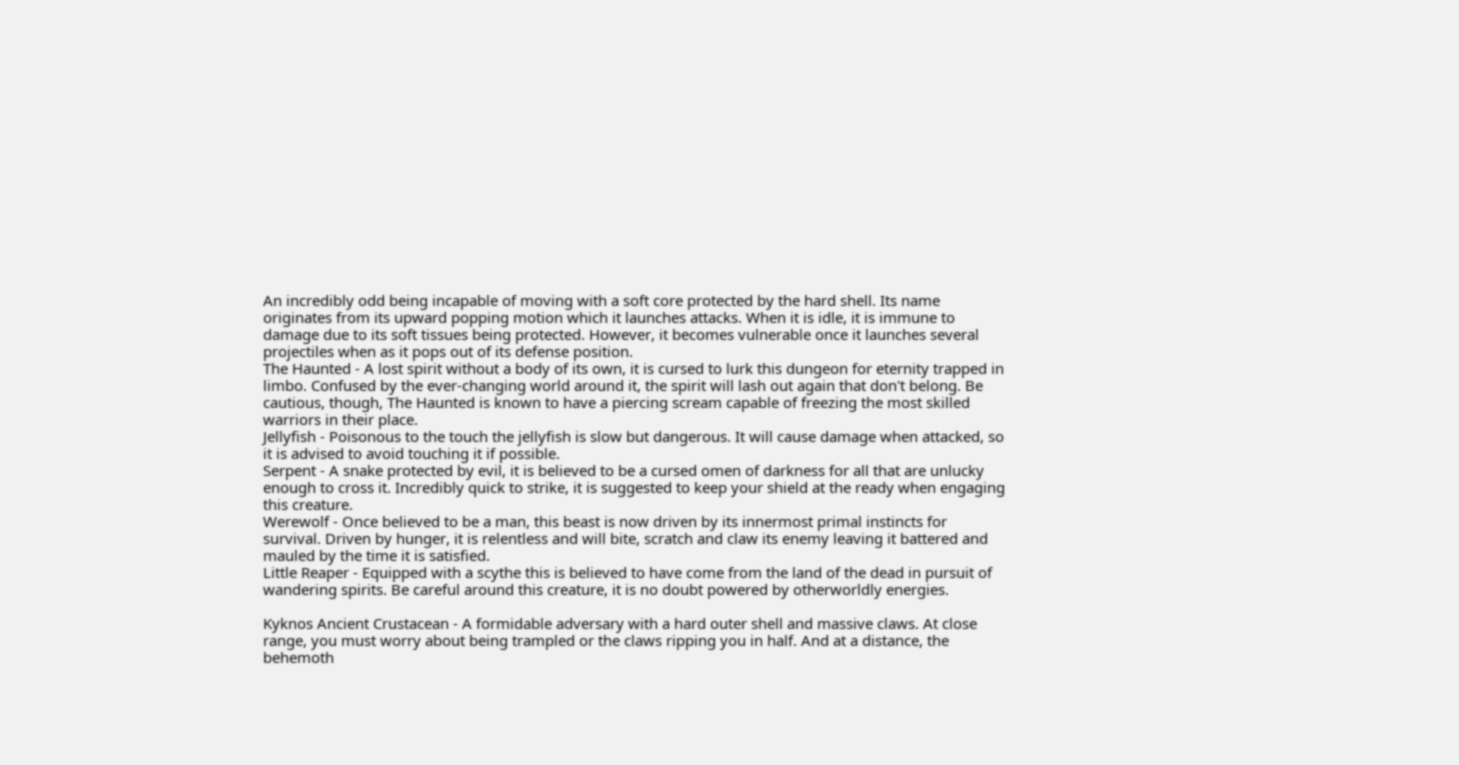An incredibly odd being incapable of moving with a soft core protected by the hard shell. Its name originates from its upward popping motion which it launches attacks. When it is idle, it is immune to damage due to its soft tissues being protected. However, it becomes vulnerable once it launches several projectiles when as it pops out of its defense position.
The Haunted - A lost spirit without a body of its own, it is cursed to lurk this dungeon for eternity trapped in limbo. Confused by the ever-changing world around it, the spirit will lash out again that don't belong. Be cautious, though, The Haunted is known to have a piercing scream capable of freezing the most skilled warriors in their place.
Jellyfish - Poisonous to the touch the jellyfish is slow but dangerous. It will cause damage when attacked, so it is advised to avoid touching it if possible.
Serpent - A snake protected by evil, it is believed to be a cursed omen of darkness for all that are unlucky enough to cross it. Incredibly quick to strike, it is suggested to keep your shield at the ready when engaging this creature.
Werewolf - Once believed to be a man, this beast is now driven by its innermost primal instincts for survival. Driven by hunger, it is relentless and will bite, scratch and claw its enemy leaving it battered and mauled by the time it is satisfied.
Little Reaper - Equipped with a scythe this is believed to have come from the land of the dead in pursuit of wandering spirits. Be careful around this creature, it is no doubt powered by otherworldly energies.

Kyknos Ancient Crustacean - A formidable adversary with a hard outer shell and massive claws. At close range, you must worry about being trampled or the claws ripping you in half. And at a distance, the behemoth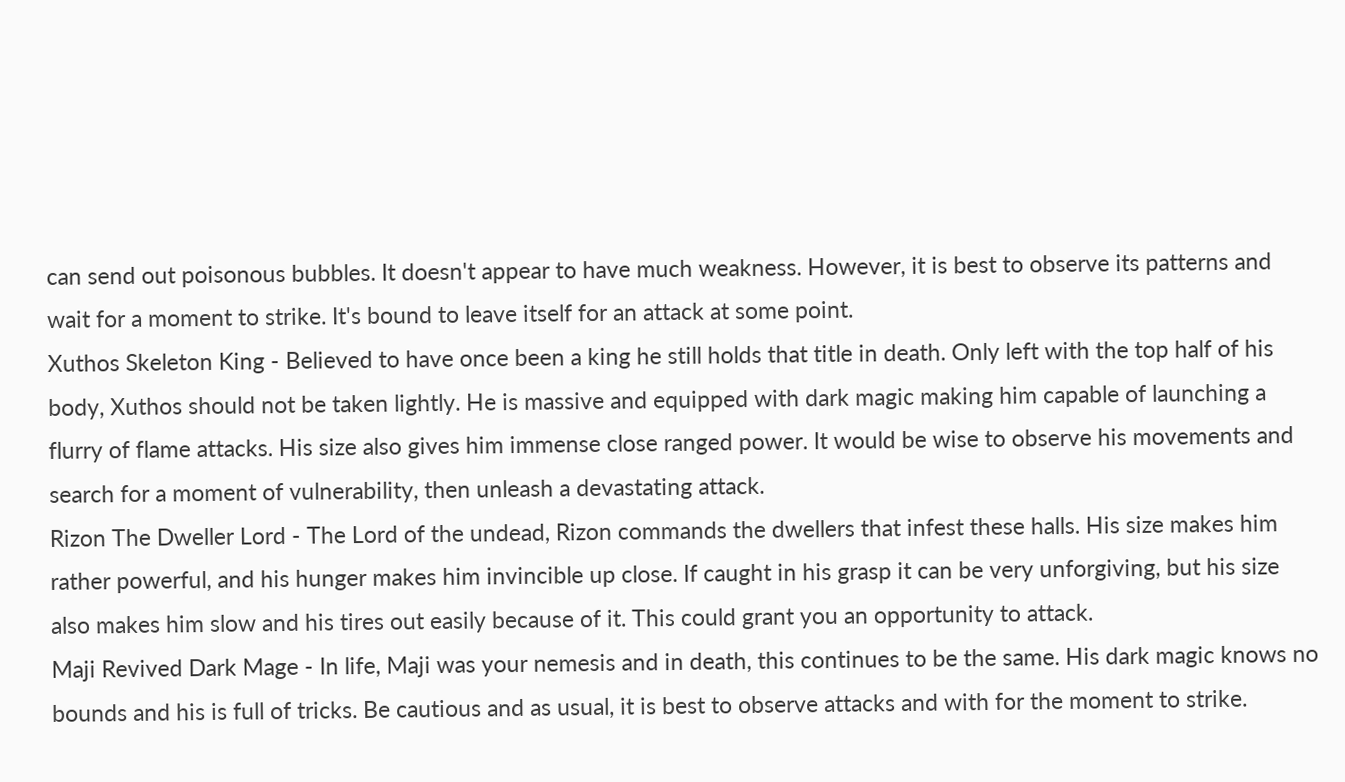can send out poisonous bubbles. It doesn't appear to have much weakness. However, it is best to observe its patterns and wait for a moment to strike. It's bound to leave itself for an attack at some point.
Xuthos Skeleton King - Believed to have once been a king he still holds that title in death. Only left with the top half of his body, Xuthos should not be taken lightly. He is massive and equipped with dark magic making him capable of launching a flurry of flame attacks. His size also gives him immense close ranged power. It would be wise to observe his movements and search for a moment of vulnerability, then unleash a devastating attack.
Rizon The Dweller Lord - The Lord of the undead, Rizon commands the dwellers that infest these halls. His size makes him rather powerful, and his hunger makes him invincible up close. If caught in his grasp it can be very unforgiving, but his size also makes him slow and his tires out easily because of it. This could grant you an opportunity to attack.
Maji Revived Dark Mage - In life, Maji was your nemesis and in death, this continues to be the same. His dark magic knows no bounds and his is full of tricks. Be cautious and as usual, it is best to observe attacks and with for the moment to strike.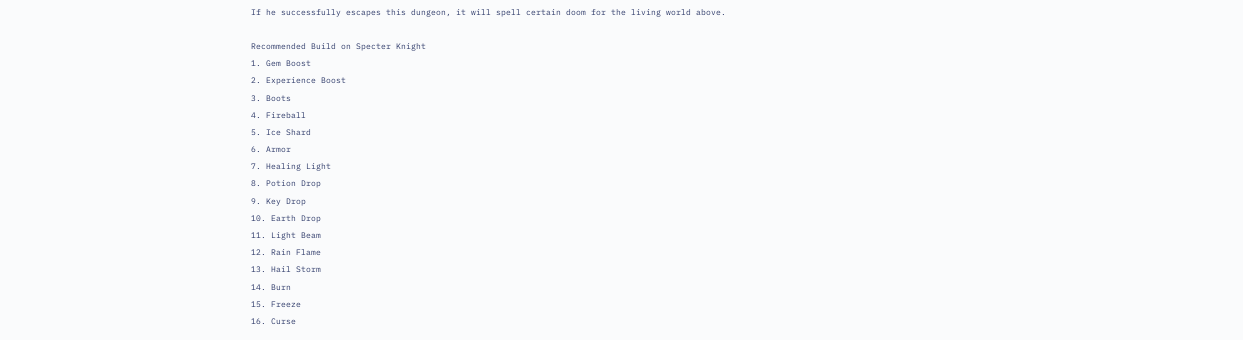If he successfully escapes this dungeon, it will spell certain doom for the living world above.

Recommended Build on Specter Knight
1. Gem Boost
2. Experience Boost
3. Boots
4. Fireball
5. Ice Shard
6. Armor
7. Healing Light
8. Potion Drop
9. Key Drop
10. Earth Drop
11. Light Beam
12. Rain Flame
13. Hail Storm
14. Burn
15. Freeze
16. Curse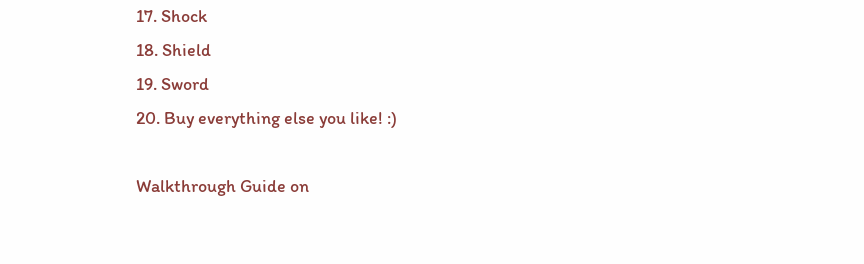17. Shock
18. Shield
19. Sword
20. Buy everything else you like! :)

Walkthrough Guide on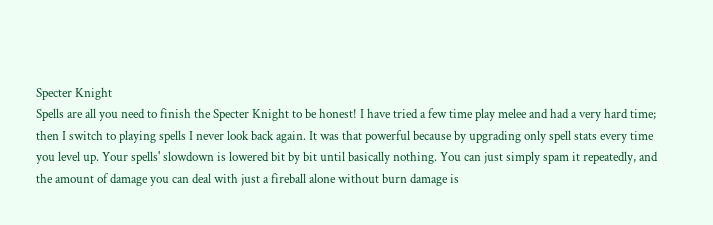Specter Knight
Spells are all you need to finish the Specter Knight to be honest! I have tried a few time play melee and had a very hard time; then I switch to playing spells I never look back again. It was that powerful because by upgrading only spell stats every time you level up. Your spells' slowdown is lowered bit by bit until basically nothing. You can just simply spam it repeatedly, and the amount of damage you can deal with just a fireball alone without burn damage is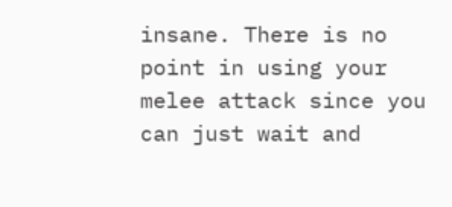insane. There is no point in using your melee attack since you can just wait and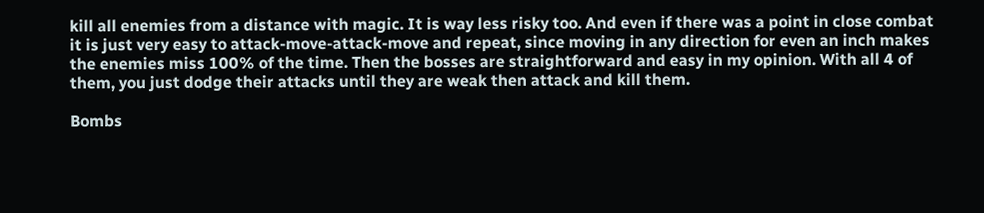kill all enemies from a distance with magic. It is way less risky too. And even if there was a point in close combat it is just very easy to attack-move-attack-move and repeat, since moving in any direction for even an inch makes the enemies miss 100% of the time. Then the bosses are straightforward and easy in my opinion. With all 4 of them, you just dodge their attacks until they are weak then attack and kill them.

Bombs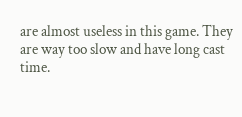are almost useless in this game. They are way too slow and have long cast time.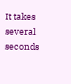It takes several seconds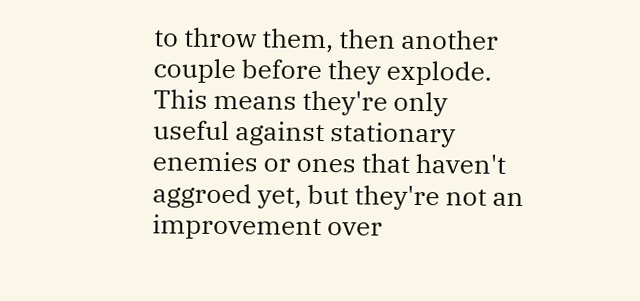to throw them, then another couple before they explode. This means they're only useful against stationary enemies or ones that haven't aggroed yet, but they're not an improvement over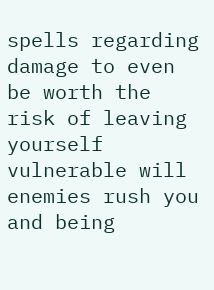spells regarding damage to even be worth the risk of leaving yourself vulnerable will enemies rush you and being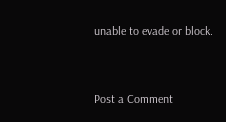unable to evade or block.


Post a Comment